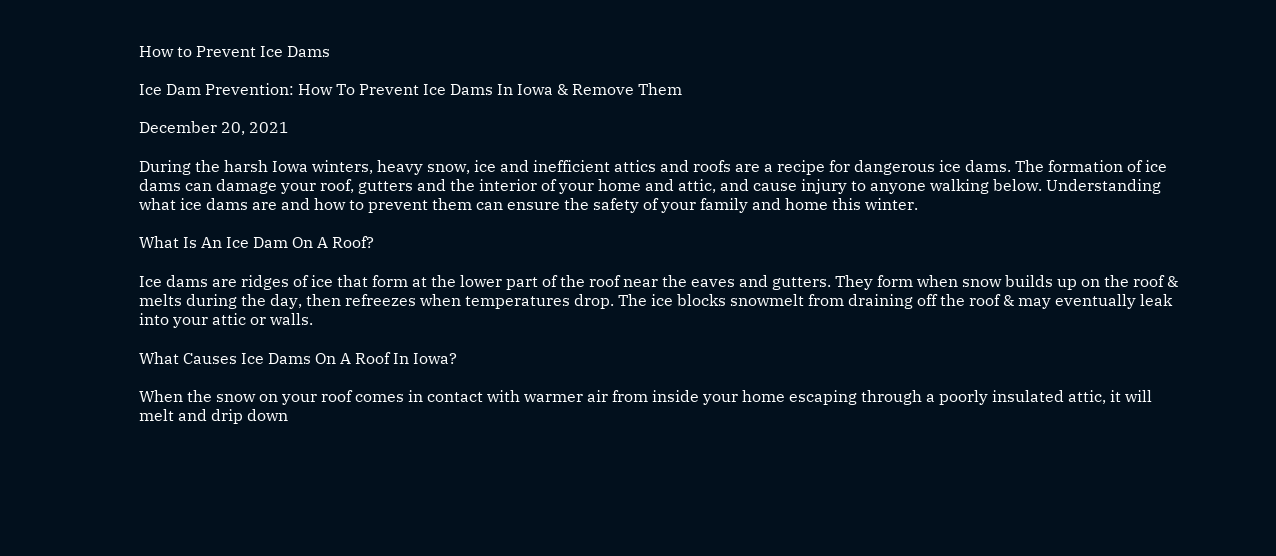How to Prevent Ice Dams

Ice Dam Prevention: How To Prevent Ice Dams In Iowa & Remove Them

December 20, 2021

During the harsh Iowa winters, heavy snow, ice and inefficient attics and roofs are a recipe for dangerous ice dams. The formation of ice dams can damage your roof, gutters and the interior of your home and attic, and cause injury to anyone walking below. Understanding what ice dams are and how to prevent them can ensure the safety of your family and home this winter.

What Is An Ice Dam On A Roof?

Ice dams are ridges of ice that form at the lower part of the roof near the eaves and gutters. They form when snow builds up on the roof & melts during the day, then refreezes when temperatures drop. The ice blocks snowmelt from draining off the roof & may eventually leak into your attic or walls.

What Causes Ice Dams On A Roof In Iowa?

When the snow on your roof comes in contact with warmer air from inside your home escaping through a poorly insulated attic, it will melt and drip down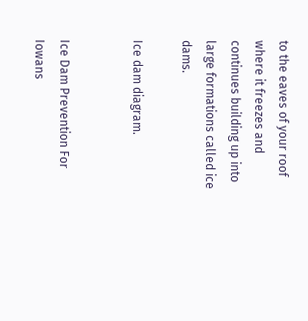to the eaves of your roof where it freezes and continues building up into large formations called ice dams.

Ice dam diagram.


Ice Dam Prevention For Iowans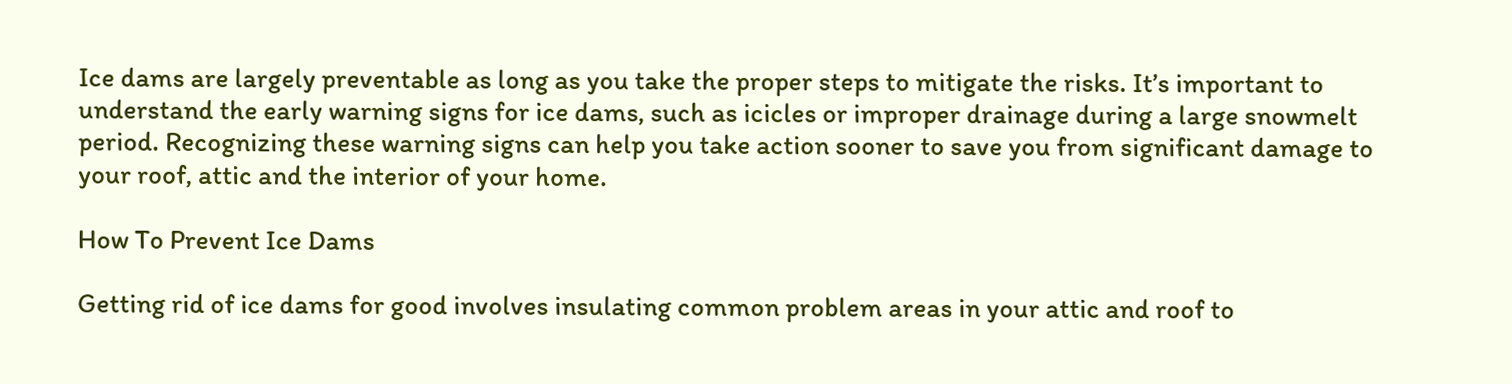Ice dams are largely preventable as long as you take the proper steps to mitigate the risks. It’s important to understand the early warning signs for ice dams, such as icicles or improper drainage during a large snowmelt period. Recognizing these warning signs can help you take action sooner to save you from significant damage to your roof, attic and the interior of your home.

How To Prevent Ice Dams

Getting rid of ice dams for good involves insulating common problem areas in your attic and roof to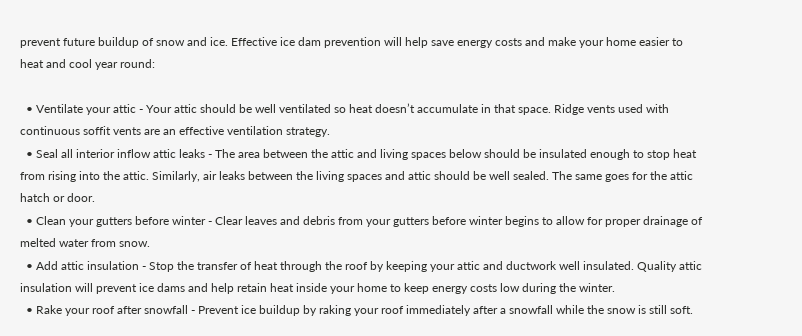prevent future buildup of snow and ice. Effective ice dam prevention will help save energy costs and make your home easier to heat and cool year round:

  • Ventilate your attic - Your attic should be well ventilated so heat doesn’t accumulate in that space. Ridge vents used with continuous soffit vents are an effective ventilation strategy.
  • Seal all interior inflow attic leaks - The area between the attic and living spaces below should be insulated enough to stop heat from rising into the attic. Similarly, air leaks between the living spaces and attic should be well sealed. The same goes for the attic hatch or door.
  • Clean your gutters before winter - Clear leaves and debris from your gutters before winter begins to allow for proper drainage of melted water from snow.
  • Add attic insulation - Stop the transfer of heat through the roof by keeping your attic and ductwork well insulated. Quality attic insulation will prevent ice dams and help retain heat inside your home to keep energy costs low during the winter.
  • Rake your roof after snowfall - Prevent ice buildup by raking your roof immediately after a snowfall while the snow is still soft.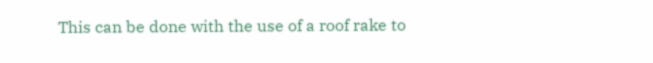This can be done with the use of a roof rake to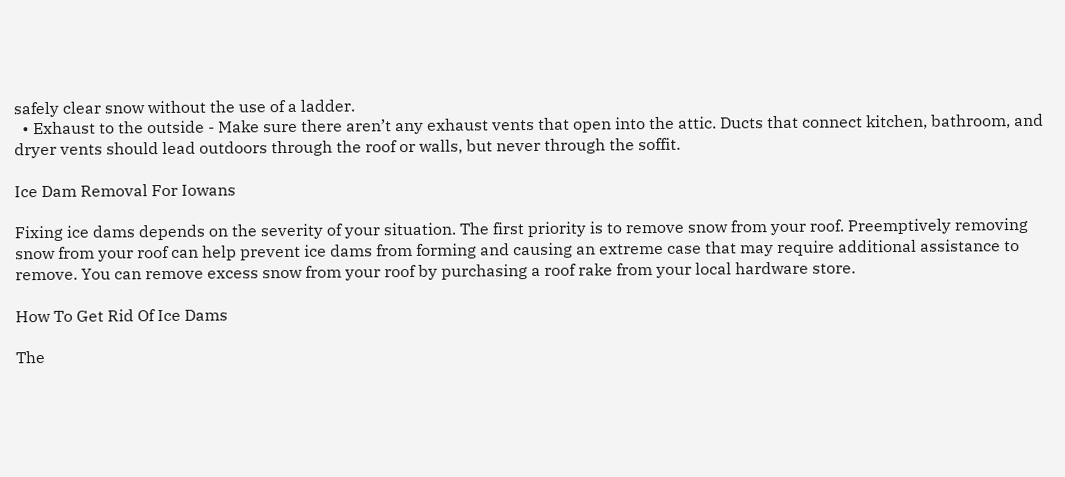safely clear snow without the use of a ladder.
  • Exhaust to the outside - Make sure there aren’t any exhaust vents that open into the attic. Ducts that connect kitchen, bathroom, and dryer vents should lead outdoors through the roof or walls, but never through the soffit.

Ice Dam Removal For Iowans

Fixing ice dams depends on the severity of your situation. The first priority is to remove snow from your roof. Preemptively removing snow from your roof can help prevent ice dams from forming and causing an extreme case that may require additional assistance to remove. You can remove excess snow from your roof by purchasing a roof rake from your local hardware store.

How To Get Rid Of Ice Dams

The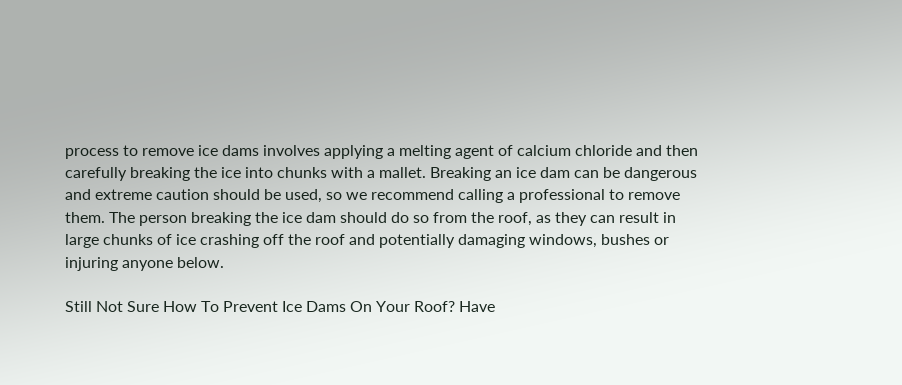process to remove ice dams involves applying a melting agent of calcium chloride and then carefully breaking the ice into chunks with a mallet. Breaking an ice dam can be dangerous and extreme caution should be used, so we recommend calling a professional to remove them. The person breaking the ice dam should do so from the roof, as they can result in large chunks of ice crashing off the roof and potentially damaging windows, bushes or injuring anyone below.

Still Not Sure How To Prevent Ice Dams On Your Roof? Have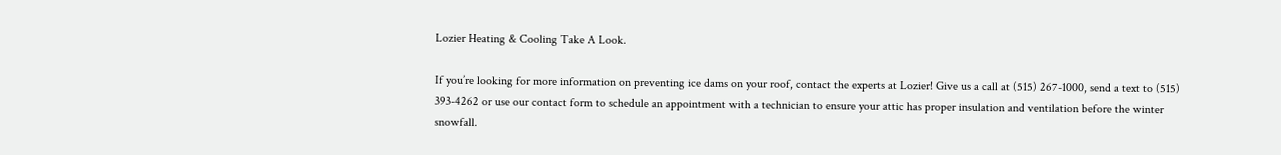Lozier Heating & Cooling Take A Look.

If you’re looking for more information on preventing ice dams on your roof, contact the experts at Lozier! Give us a call at (515) 267-1000, send a text to (515) 393-4262 or use our contact form to schedule an appointment with a technician to ensure your attic has proper insulation and ventilation before the winter snowfall.